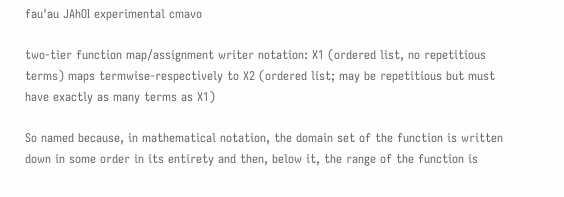fau'au JAhOI experimental cmavo

two-tier function map/assignment writer notation: X1 (ordered list, no repetitious terms) maps termwise-respectively to X2 (ordered list; may be repetitious but must have exactly as many terms as X1)

So named because, in mathematical notation, the domain set of the function is written down in some order in its entirety and then, below it, the range of the function is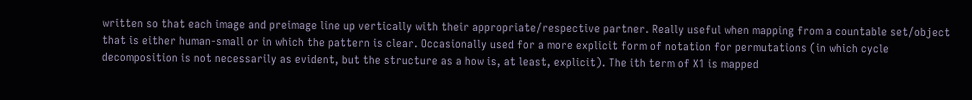written so that each image and preimage line up vertically with their appropriate/respective partner. Really useful when mapping from a countable set/object that is either human-small or in which the pattern is clear. Occasionally used for a more explicit form of notation for permutations (in which cycle decomposition is not necessarily as evident, but the structure as a how is, at least, explicit). The ith term of X1 is mapped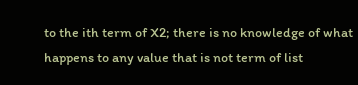to the ith term of X2; there is no knowledge of what happens to any value that is not term of list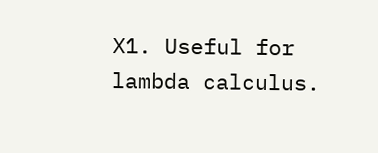X1. Useful for lambda calculus.